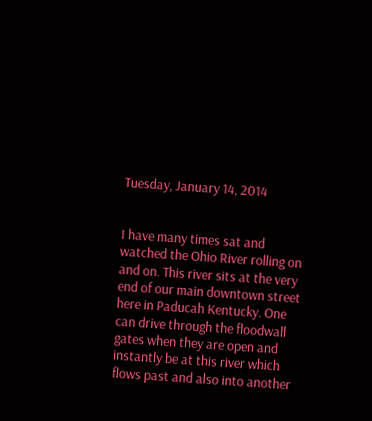Tuesday, January 14, 2014


I have many times sat and watched the Ohio River rolling on and on. This river sits at the very end of our main downtown street here in Paducah Kentucky. One can drive through the floodwall gates when they are open and instantly be at this river which flows past and also into another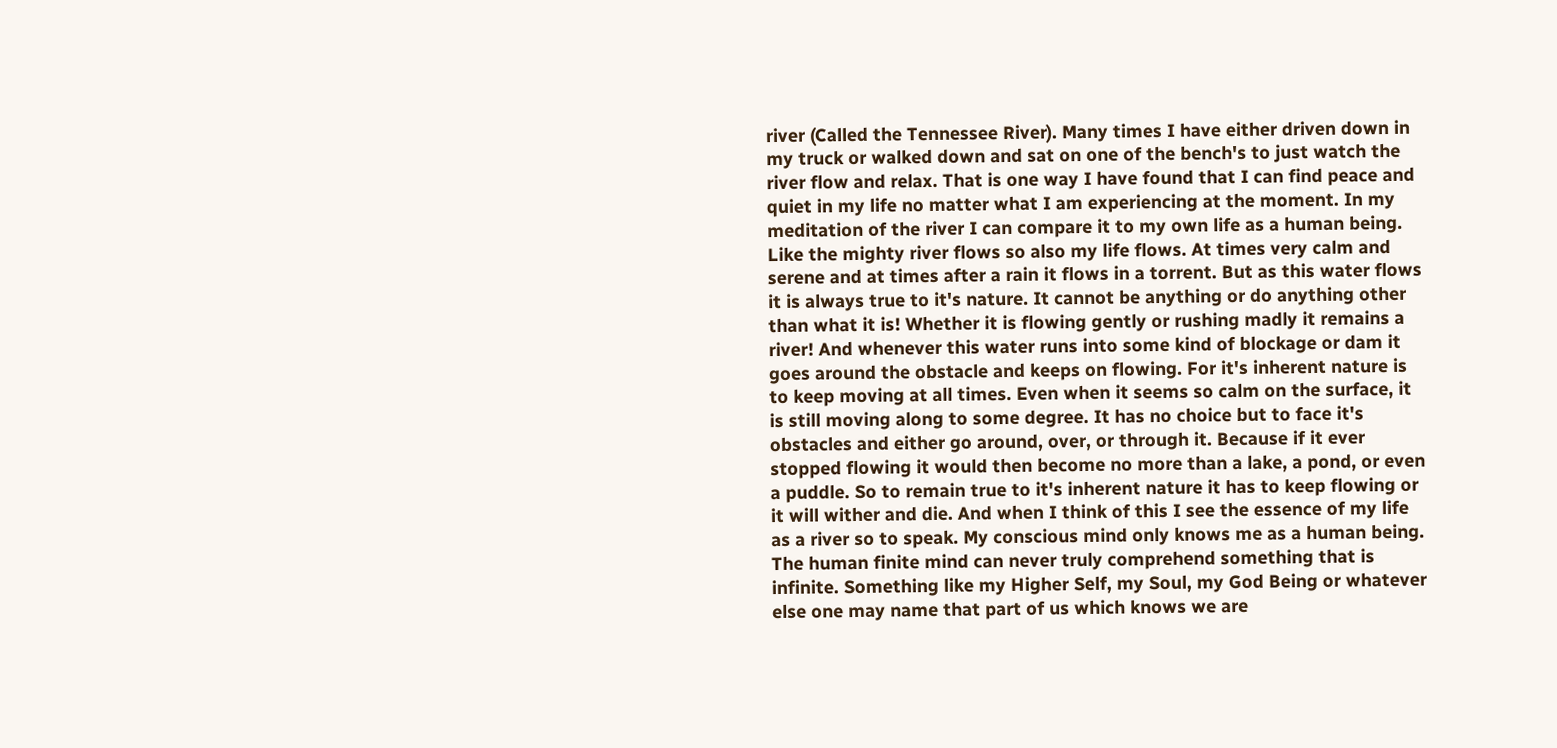river (Called the Tennessee River). Many times I have either driven down in my truck or walked down and sat on one of the bench's to just watch the river flow and relax. That is one way I have found that I can find peace and quiet in my life no matter what I am experiencing at the moment. In my meditation of the river I can compare it to my own life as a human being. Like the mighty river flows so also my life flows. At times very calm and serene and at times after a rain it flows in a torrent. But as this water flows it is always true to it's nature. It cannot be anything or do anything other than what it is! Whether it is flowing gently or rushing madly it remains a river! And whenever this water runs into some kind of blockage or dam it goes around the obstacle and keeps on flowing. For it's inherent nature is to keep moving at all times. Even when it seems so calm on the surface, it is still moving along to some degree. It has no choice but to face it's obstacles and either go around, over, or through it. Because if it ever stopped flowing it would then become no more than a lake, a pond, or even a puddle. So to remain true to it's inherent nature it has to keep flowing or it will wither and die. And when I think of this I see the essence of my life as a river so to speak. My conscious mind only knows me as a human being. The human finite mind can never truly comprehend something that is infinite. Something like my Higher Self, my Soul, my God Being or whatever else one may name that part of us which knows we are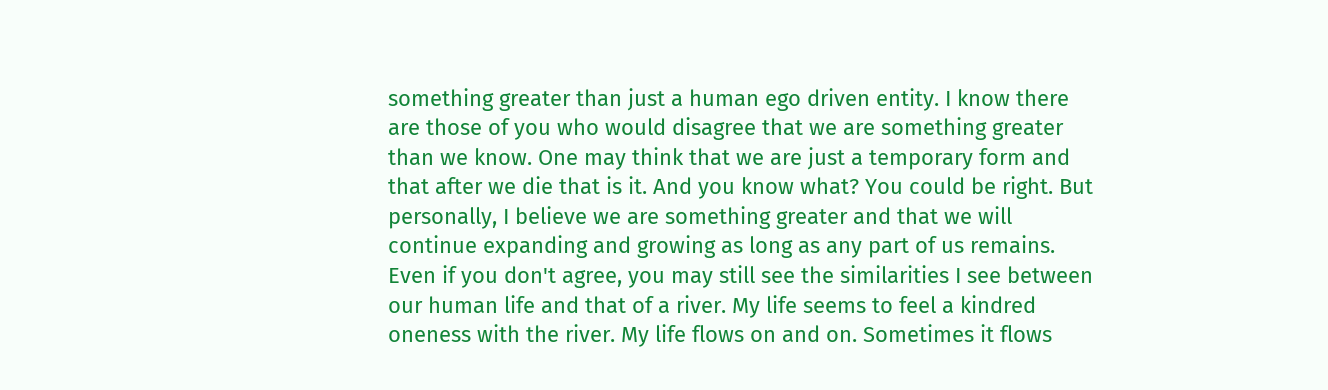something greater than just a human ego driven entity. I know there are those of you who would disagree that we are something greater than we know. One may think that we are just a temporary form and that after we die that is it. And you know what? You could be right. But personally, I believe we are something greater and that we will continue expanding and growing as long as any part of us remains. Even if you don't agree, you may still see the similarities I see between our human life and that of a river. My life seems to feel a kindred oneness with the river. My life flows on and on. Sometimes it flows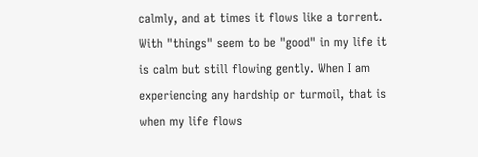calmly, and at times it flows like a torrent. With "things" seem to be "good" in my life it is calm but still flowing gently. When I am experiencing any hardship or turmoil, that is when my life flows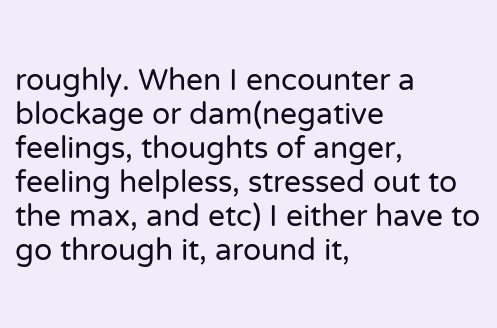roughly. When I encounter a blockage or dam(negative feelings, thoughts of anger, feeling helpless, stressed out to the max, and etc) I either have to go through it, around it,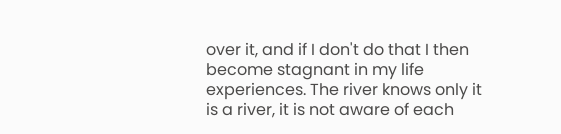over it, and if I don't do that I then become stagnant in my life experiences. The river knows only it is a river, it is not aware of each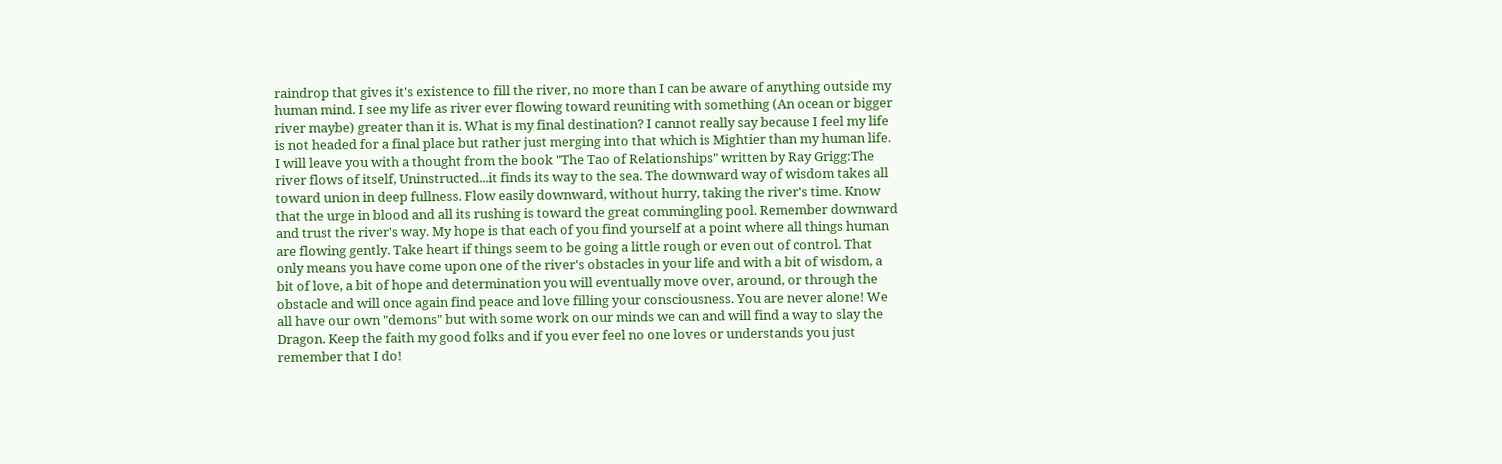raindrop that gives it's existence to fill the river, no more than I can be aware of anything outside my human mind. I see my life as river ever flowing toward reuniting with something (An ocean or bigger river maybe) greater than it is. What is my final destination? I cannot really say because I feel my life is not headed for a final place but rather just merging into that which is Mightier than my human life. I will leave you with a thought from the book "The Tao of Relationships" written by Ray Grigg:The river flows of itself, Uninstructed...it finds its way to the sea. The downward way of wisdom takes all toward union in deep fullness. Flow easily downward, without hurry, taking the river's time. Know that the urge in blood and all its rushing is toward the great commingling pool. Remember downward and trust the river's way. My hope is that each of you find yourself at a point where all things human are flowing gently. Take heart if things seem to be going a little rough or even out of control. That only means you have come upon one of the river's obstacles in your life and with a bit of wisdom, a bit of love, a bit of hope and determination you will eventually move over, around, or through the obstacle and will once again find peace and love filling your consciousness. You are never alone! We all have our own "demons" but with some work on our minds we can and will find a way to slay the Dragon. Keep the faith my good folks and if you ever feel no one loves or understands you just remember that I do!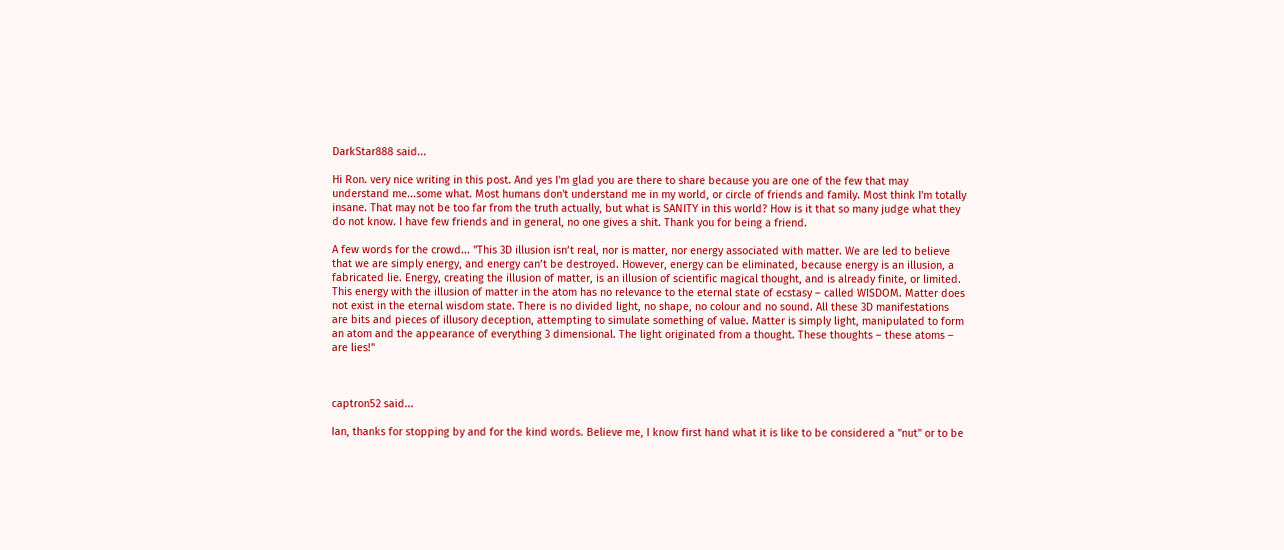DarkStar888 said...

Hi Ron. very nice writing in this post. And yes I'm glad you are there to share because you are one of the few that may understand me...some what. Most humans don't understand me in my world, or circle of friends and family. Most think I'm totally insane. That may not be too far from the truth actually, but what is SANITY in this world? How is it that so many judge what they do not know. I have few friends and in general, no one gives a shit. Thank you for being a friend.

A few words for the crowd... "This 3D illusion isn’t real, nor is matter, nor energy associated with matter. We are led to believe that we are simply energy, and energy can’t be destroyed. However, energy can be eliminated, because energy is an illusion, a fabricated lie. Energy, creating the illusion of matter, is an illusion of scientific magical thought, and is already finite, or limited. This energy with the illusion of matter in the atom has no relevance to the eternal state of ecstasy – called WISDOM. Matter does not exist in the eternal wisdom state. There is no divided light, no shape, no colour and no sound. All these 3D manifestations are bits and pieces of illusory deception, attempting to simulate something of value. Matter is simply light, manipulated to form an atom and the appearance of everything 3 dimensional. The light originated from a thought. These thoughts – these atoms – are lies!"



captron52 said...

Ian, thanks for stopping by and for the kind words. Believe me, I know first hand what it is like to be considered a "nut" or to be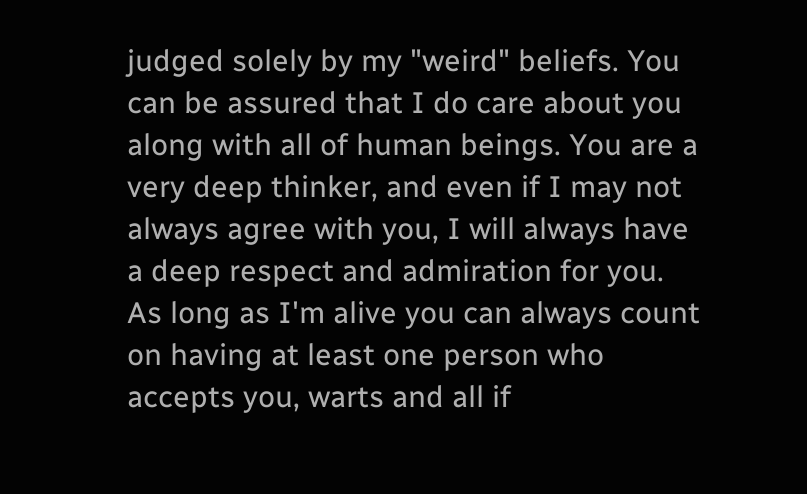judged solely by my "weird" beliefs. You can be assured that I do care about you along with all of human beings. You are a very deep thinker, and even if I may not always agree with you, I will always have a deep respect and admiration for you. As long as I'm alive you can always count on having at least one person who accepts you, warts and all if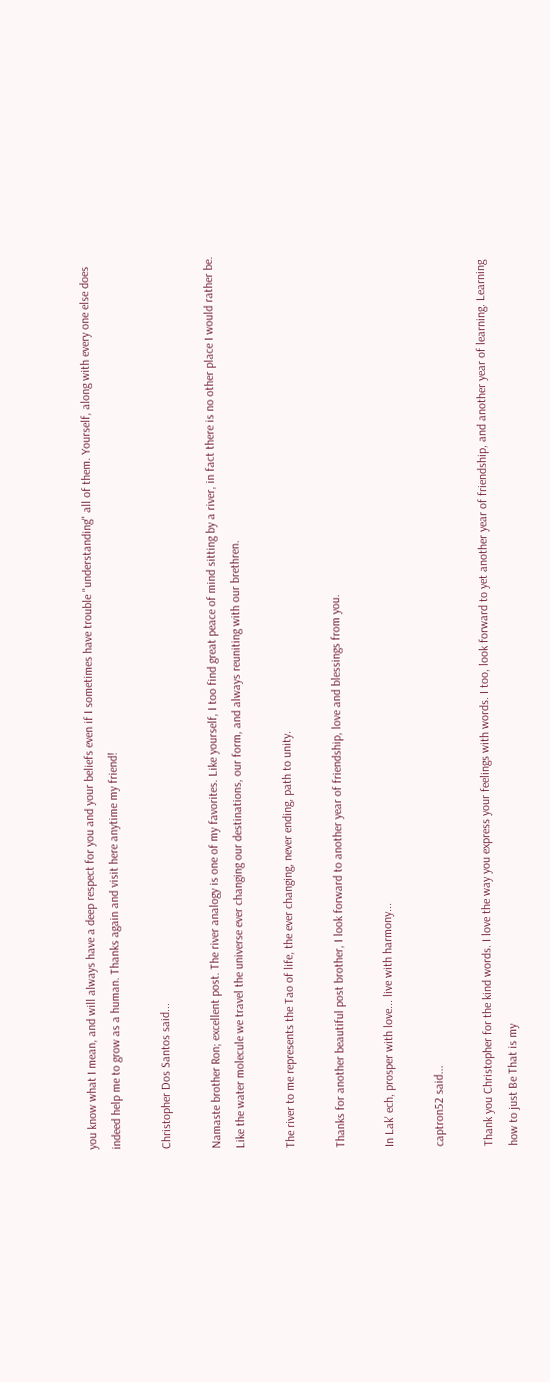you know what I mean, and will always have a deep respect for you and your beliefs even if I sometimes have trouble "understanding" all of them. Yourself, along with every one else does indeed help me to grow as a human. Thanks again and visit here anytime my friend!

Christopher Dos Santos said...

Namaste brother Ron; excellent post. The river analogy is one of my favorites. Like yourself, I too find great peace of mind sitting by a river, in fact there is no other place I would rather be. Like the water molecule we travel the universe ever changing our destinations, our form, and always reuniting with our brethren.

The river to me represents the Tao of life, the ever changing, never ending, path to unity.

Thanks for another beautiful post brother, I look forward to another year of friendship, love and blessings from you.

In Lak' ech, prosper with love... live with harmony...

captron52 said...

Thank you Christopher for the kind words. I love the way you express your feelings with words. I too, look forward to yet another year of friendship, and another year of learning. Learning how to just Be That is my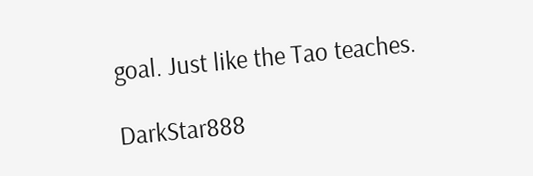goal. Just like the Tao teaches.

DarkStar888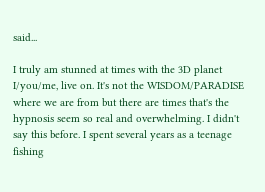said...

I truly am stunned at times with the 3D planet I/you/me, live on. It's not the WISDOM/PARADISE where we are from but there are times that's the hypnosis seem so real and overwhelming. I didn't say this before. I spent several years as a teenage fishing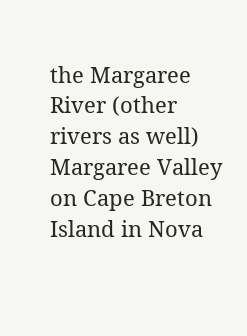the Margaree River (other rivers as well) Margaree Valley on Cape Breton Island in Nova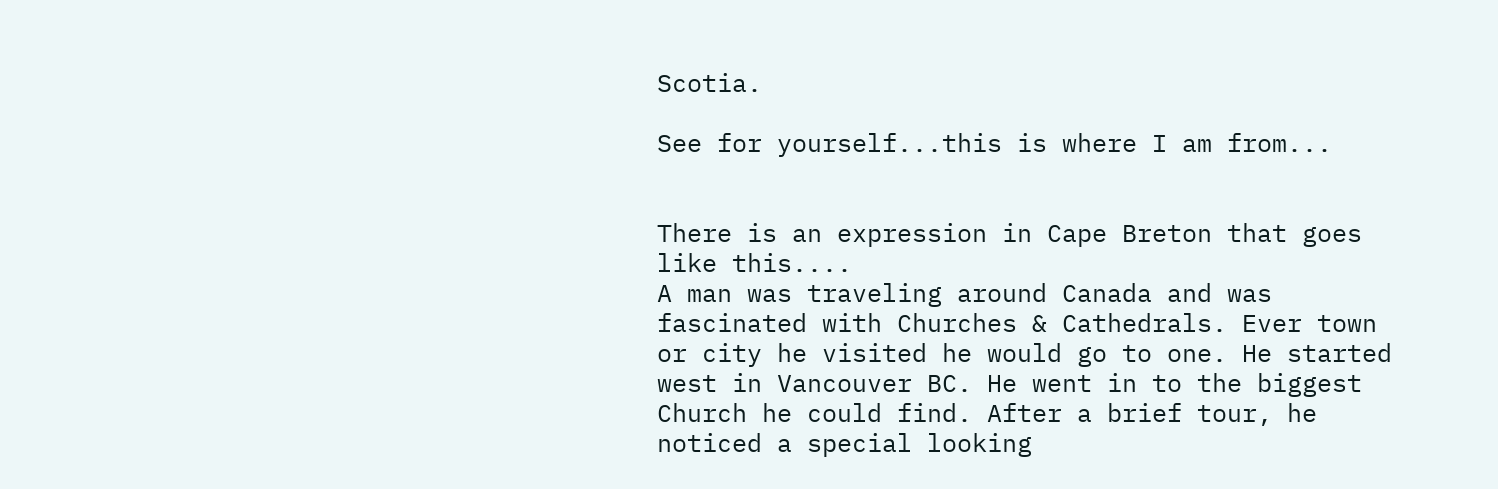Scotia.

See for yourself...this is where I am from...


There is an expression in Cape Breton that goes like this....
A man was traveling around Canada and was fascinated with Churches & Cathedrals. Ever town or city he visited he would go to one. He started west in Vancouver BC. He went in to the biggest Church he could find. After a brief tour, he noticed a special looking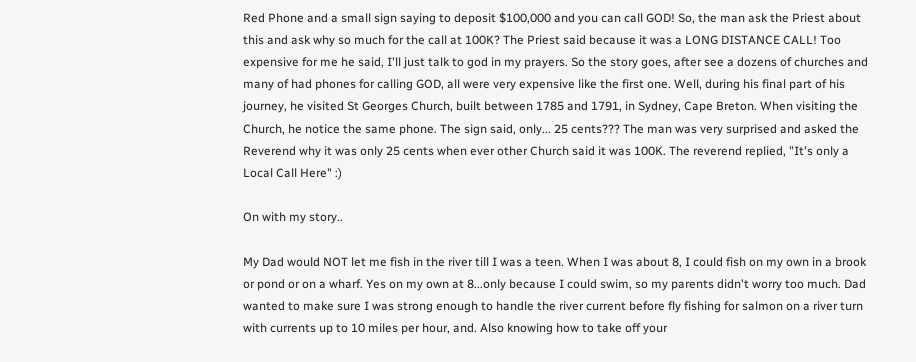Red Phone and a small sign saying to deposit $100,000 and you can call GOD! So, the man ask the Priest about this and ask why so much for the call at 100K? The Priest said because it was a LONG DISTANCE CALL! Too expensive for me he said, I'll just talk to god in my prayers. So the story goes, after see a dozens of churches and many of had phones for calling GOD, all were very expensive like the first one. Well, during his final part of his journey, he visited St Georges Church, built between 1785 and 1791, in Sydney, Cape Breton. When visiting the Church, he notice the same phone. The sign said, only... 25 cents??? The man was very surprised and asked the Reverend why it was only 25 cents when ever other Church said it was 100K. The reverend replied, "It's only a Local Call Here" :)

On with my story..

My Dad would NOT let me fish in the river till I was a teen. When I was about 8, I could fish on my own in a brook or pond or on a wharf. Yes on my own at 8...only because I could swim, so my parents didn't worry too much. Dad wanted to make sure I was strong enough to handle the river current before fly fishing for salmon on a river turn with currents up to 10 miles per hour, and. Also knowing how to take off your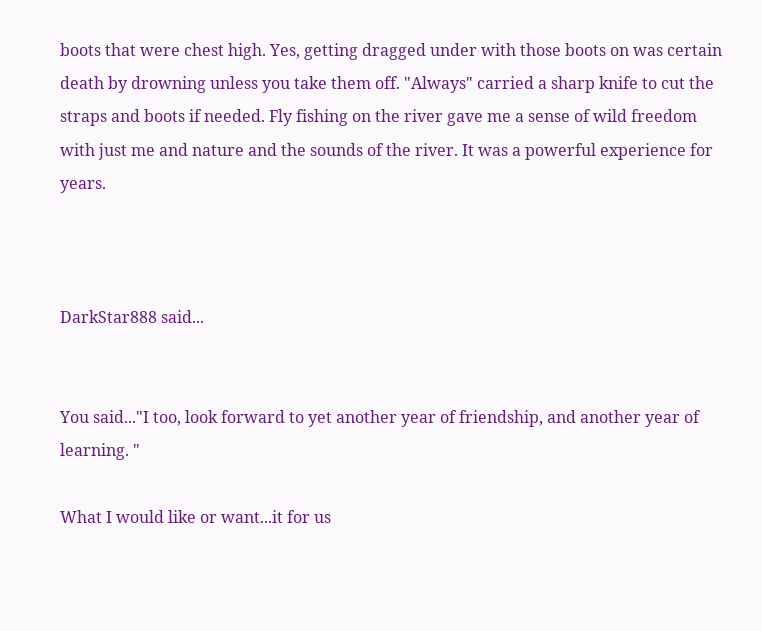boots that were chest high. Yes, getting dragged under with those boots on was certain death by drowning unless you take them off. "Always" carried a sharp knife to cut the straps and boots if needed. Fly fishing on the river gave me a sense of wild freedom with just me and nature and the sounds of the river. It was a powerful experience for years.



DarkStar888 said...


You said..."I too, look forward to yet another year of friendship, and another year of learning. "

What I would like or want...it for us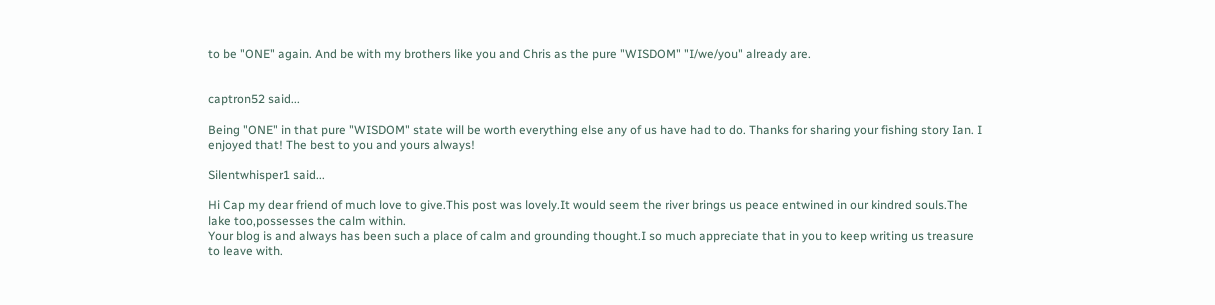to be "ONE" again. And be with my brothers like you and Chris as the pure "WISDOM" "I/we/you" already are.


captron52 said...

Being "ONE" in that pure "WISDOM" state will be worth everything else any of us have had to do. Thanks for sharing your fishing story Ian. I enjoyed that! The best to you and yours always!

Silentwhisper1 said...

Hi Cap my dear friend of much love to give.This post was lovely.It would seem the river brings us peace entwined in our kindred souls.The lake too,possesses the calm within.
Your blog is and always has been such a place of calm and grounding thought.I so much appreciate that in you to keep writing us treasure to leave with.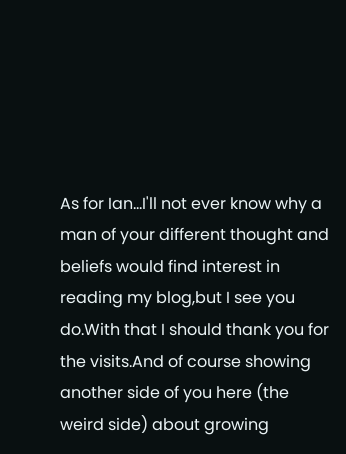As for Ian...I'll not ever know why a man of your different thought and beliefs would find interest in reading my blog,but I see you do.With that I should thank you for the visits.And of course showing another side of you here (the weird side) about growing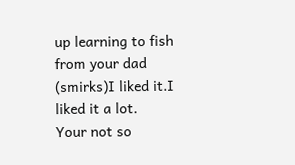up learning to fish from your dad (smirks)I liked it.I liked it a lot.
Your not so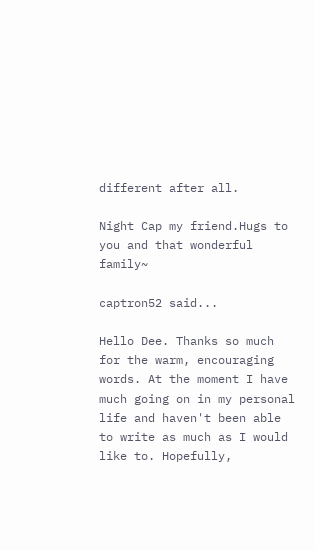different after all.

Night Cap my friend.Hugs to you and that wonderful family~

captron52 said...

Hello Dee. Thanks so much for the warm, encouraging words. At the moment I have much going on in my personal life and haven't been able to write as much as I would like to. Hopefully,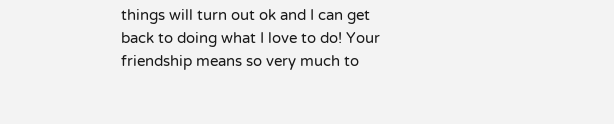things will turn out ok and I can get back to doing what I love to do! Your friendship means so very much to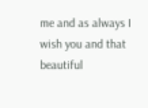me and as always I wish you and that beautiful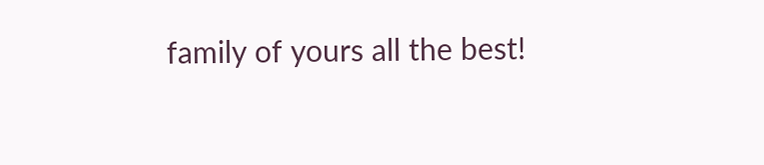family of yours all the best!